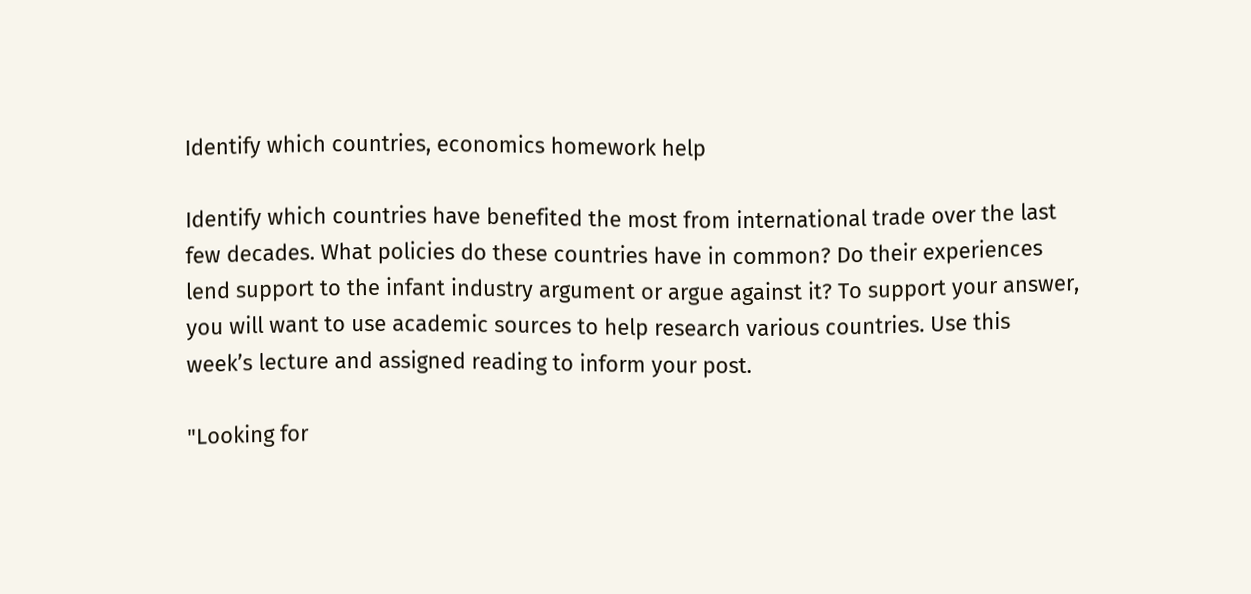Identify which countries, economics homework help

Identify which countries have benefited the most from international trade over the last few decades. What policies do these countries have in common? Do their experiences lend support to the infant industry argument or argue against it? To support your answer, you will want to use academic sources to help research various countries. Use this week’s lecture and assigned reading to inform your post.

"Looking for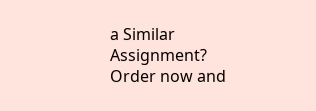a Similar Assignment? Order now and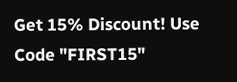Get 15% Discount! Use Code "FIRST15"